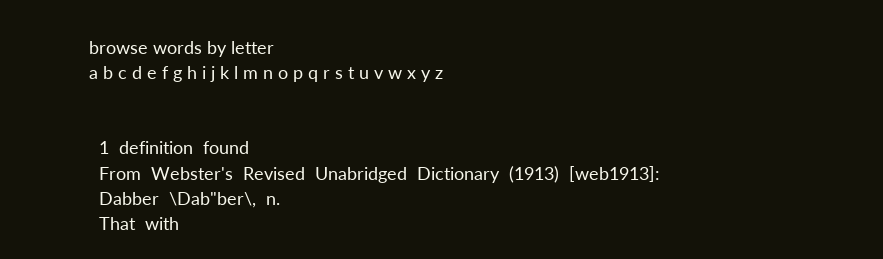browse words by letter
a b c d e f g h i j k l m n o p q r s t u v w x y z


  1  definition  found
  From  Webster's  Revised  Unabridged  Dictionary  (1913)  [web1913]:
  Dabber  \Dab"ber\,  n.
  That  with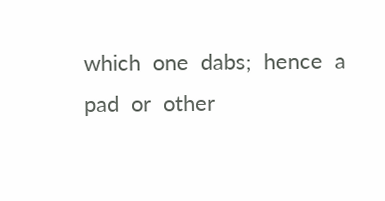which  one  dabs;  hence  a  pad  or  other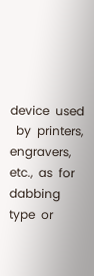device  used
  by  printers,  engravers,  etc.,  as  for  dabbing  type  or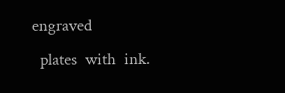engraved
  plates  with  ink.